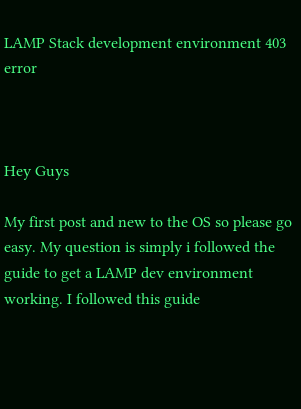LAMP Stack development environment 403 error



Hey Guys

My first post and new to the OS so please go easy. My question is simply i followed the guide to get a LAMP dev environment working. I followed this guide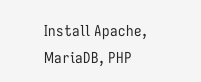Install Apache, MariaDB, PHP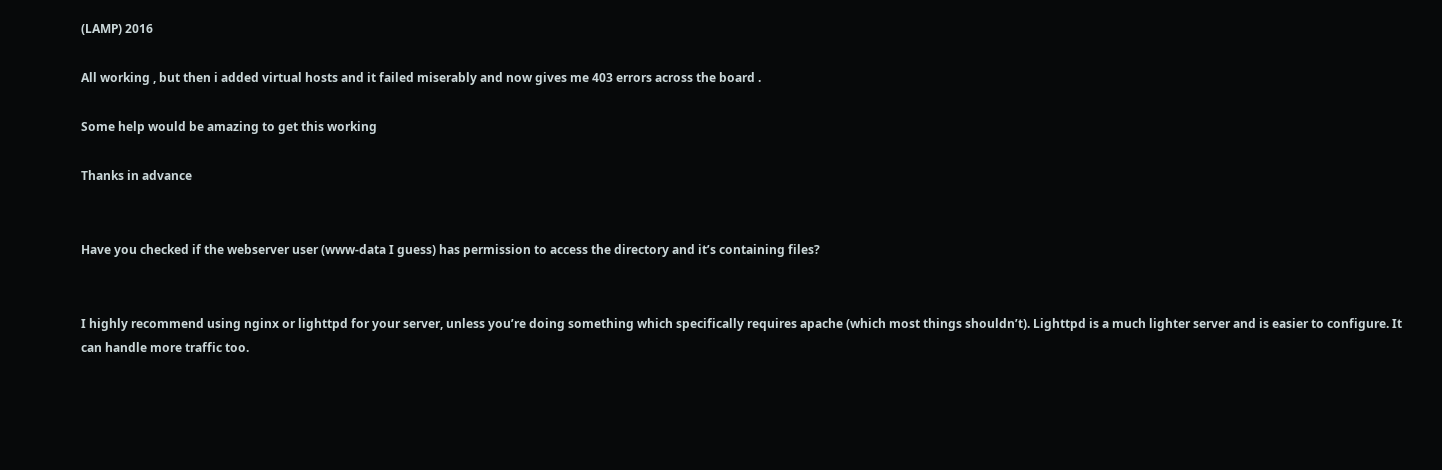(LAMP) 2016

All working , but then i added virtual hosts and it failed miserably and now gives me 403 errors across the board .

Some help would be amazing to get this working

Thanks in advance


Have you checked if the webserver user (www-data I guess) has permission to access the directory and it’s containing files?


I highly recommend using nginx or lighttpd for your server, unless you’re doing something which specifically requires apache (which most things shouldn’t). Lighttpd is a much lighter server and is easier to configure. It can handle more traffic too.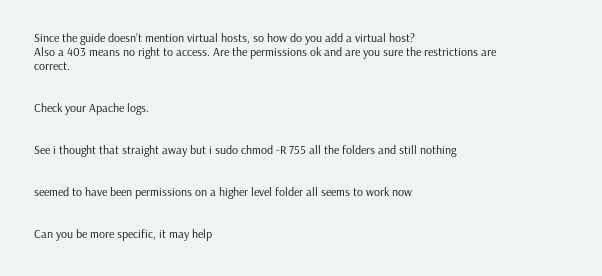Since the guide doesn’t mention virtual hosts, so how do you add a virtual host?
Also a 403 means no right to access. Are the permissions ok and are you sure the restrictions are correct.


Check your Apache logs.


See i thought that straight away but i sudo chmod -R 755 all the folders and still nothing


seemed to have been permissions on a higher level folder all seems to work now


Can you be more specific, it may help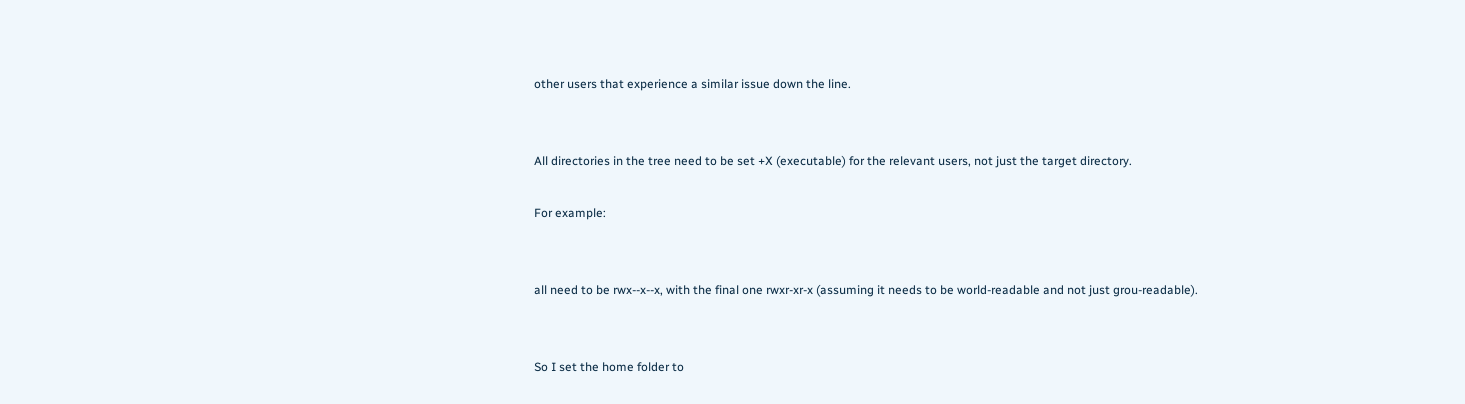other users that experience a similar issue down the line.


All directories in the tree need to be set +X (executable) for the relevant users, not just the target directory.

For example:


all need to be rwx--x--x, with the final one rwxr-xr-x (assuming it needs to be world-readable and not just grou-readable).


So I set the home folder to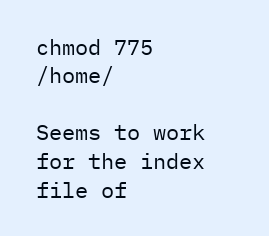chmod 775 /home/

Seems to work for the index file of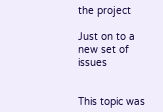the project

Just on to a new set of issues


This topic was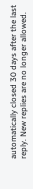automatically closed 30 days after the last reply. New replies are no longer allowed.